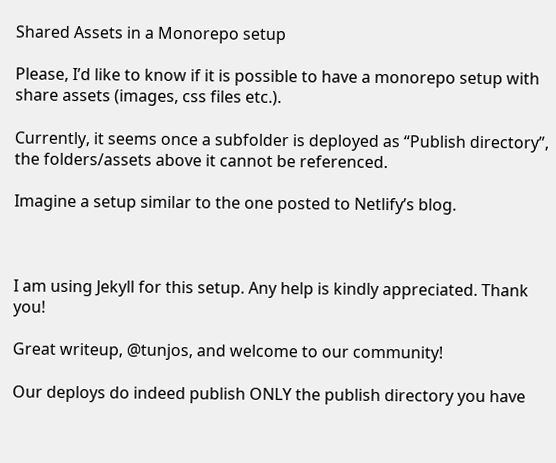Shared Assets in a Monorepo setup

Please, I’d like to know if it is possible to have a monorepo setup with share assets (images, css files etc.).

Currently, it seems once a subfolder is deployed as “Publish directory”, the folders/assets above it cannot be referenced.

Imagine a setup similar to the one posted to Netlify’s blog.



I am using Jekyll for this setup. Any help is kindly appreciated. Thank you!

Great writeup, @tunjos, and welcome to our community!

Our deploys do indeed publish ONLY the publish directory you have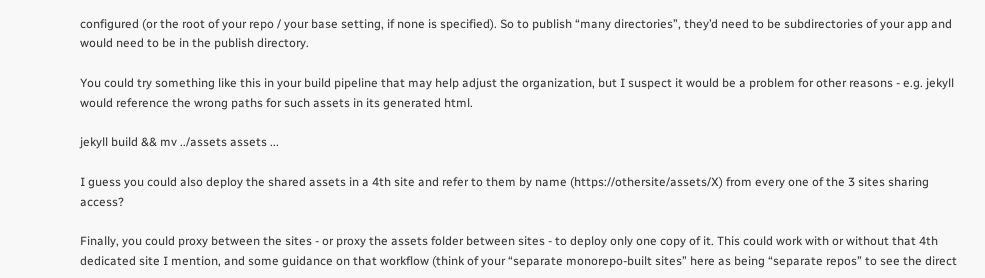configured (or the root of your repo / your base setting, if none is specified). So to publish “many directories”, they’d need to be subdirectories of your app and would need to be in the publish directory.

You could try something like this in your build pipeline that may help adjust the organization, but I suspect it would be a problem for other reasons - e.g. jekyll would reference the wrong paths for such assets in its generated html.

jekyll build && mv ../assets assets ...

I guess you could also deploy the shared assets in a 4th site and refer to them by name (https://othersite/assets/X) from every one of the 3 sites sharing access?

Finally, you could proxy between the sites - or proxy the assets folder between sites - to deploy only one copy of it. This could work with or without that 4th dedicated site I mention, and some guidance on that workflow (think of your “separate monorepo-built sites” here as being “separate repos” to see the direct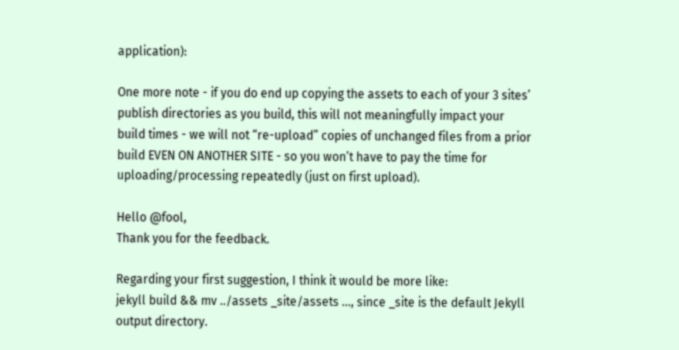application):

One more note - if you do end up copying the assets to each of your 3 sites’ publish directories as you build, this will not meaningfully impact your build times - we will not “re-upload” copies of unchanged files from a prior build EVEN ON ANOTHER SITE - so you won’t have to pay the time for uploading/processing repeatedly (just on first upload).

Hello @fool,
Thank you for the feedback.

Regarding your first suggestion, I think it would be more like:
jekyll build && mv ../assets _site/assets ..., since _site is the default Jekyll output directory.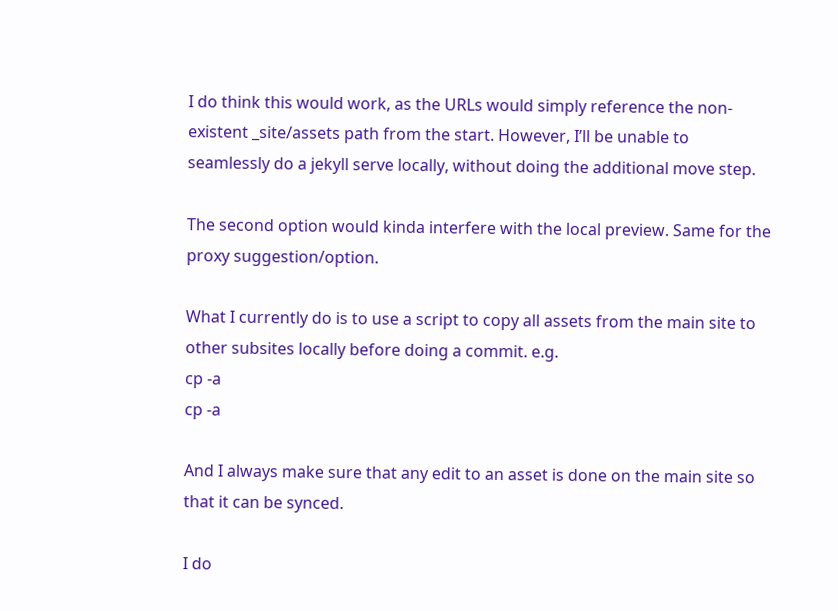I do think this would work, as the URLs would simply reference the non-existent _site/assets path from the start. However, I’ll be unable to seamlessly do a jekyll serve locally, without doing the additional move step.

The second option would kinda interfere with the local preview. Same for the proxy suggestion/option.

What I currently do is to use a script to copy all assets from the main site to other subsites locally before doing a commit. e.g.
cp -a
cp -a

And I always make sure that any edit to an asset is done on the main site so that it can be synced.

I do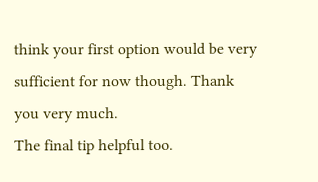think your first option would be very sufficient for now though. Thank you very much.
The final tip helpful too.